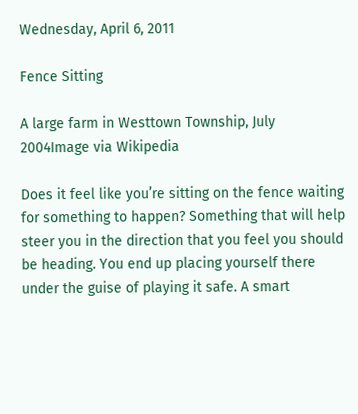Wednesday, April 6, 2011

Fence Sitting

A large farm in Westtown Township, July 2004Image via Wikipedia

Does it feel like you’re sitting on the fence waiting for something to happen? Something that will help steer you in the direction that you feel you should be heading. You end up placing yourself there under the guise of playing it safe. A smart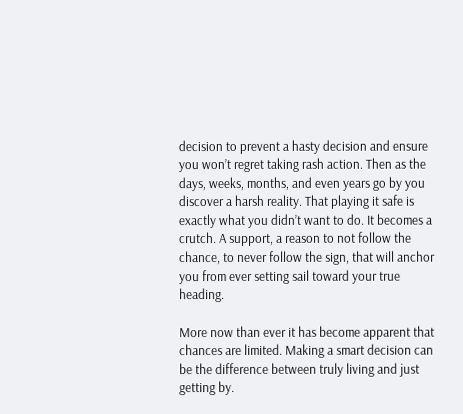decision to prevent a hasty decision and ensure you won’t regret taking rash action. Then as the days, weeks, months, and even years go by you discover a harsh reality. That playing it safe is exactly what you didn’t want to do. It becomes a crutch. A support, a reason to not follow the chance, to never follow the sign, that will anchor you from ever setting sail toward your true heading.

More now than ever it has become apparent that chances are limited. Making a smart decision can be the difference between truly living and just getting by.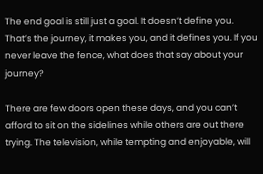The end goal is still just a goal. It doesn’t define you. That’s the journey, it makes you, and it defines you. If you never leave the fence, what does that say about your journey?

There are few doors open these days, and you can’t afford to sit on the sidelines while others are out there trying. The television, while tempting and enjoyable, will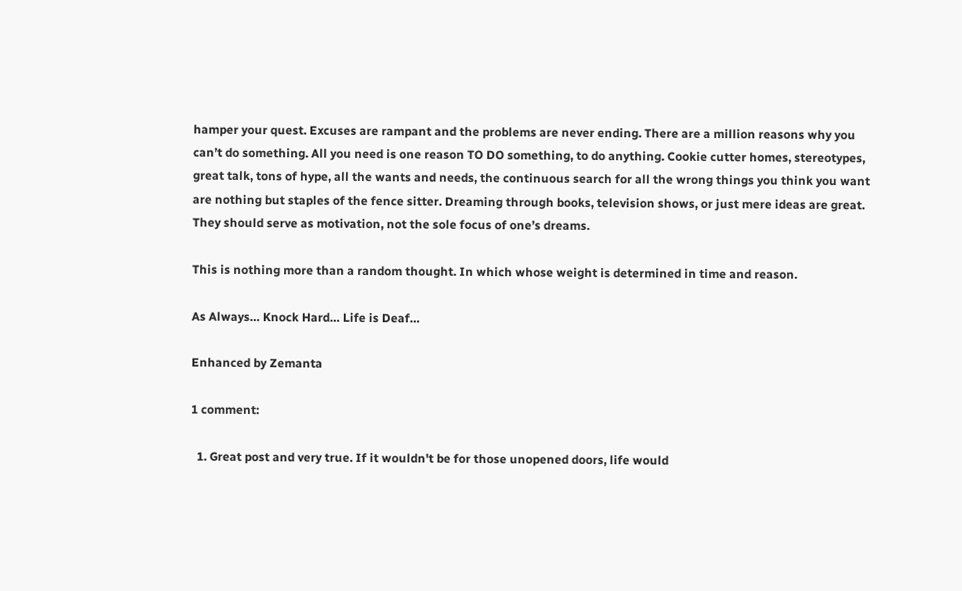hamper your quest. Excuses are rampant and the problems are never ending. There are a million reasons why you can’t do something. All you need is one reason TO DO something, to do anything. Cookie cutter homes, stereotypes, great talk, tons of hype, all the wants and needs, the continuous search for all the wrong things you think you want are nothing but staples of the fence sitter. Dreaming through books, television shows, or just mere ideas are great. They should serve as motivation, not the sole focus of one’s dreams.

This is nothing more than a random thought. In which whose weight is determined in time and reason.

As Always… Knock Hard… Life is Deaf…

Enhanced by Zemanta

1 comment:

  1. Great post and very true. If it wouldn't be for those unopened doors, life would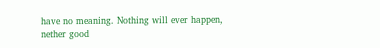have no meaning. Nothing will ever happen, nether good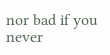nor bad if you never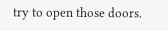try to open those doors.